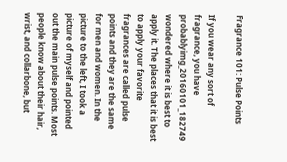Fragrance 101: Pulse Points

If you wear any sort of fragrance, you have probablyimg_20160101_182749 wondered where it is best to apply it. The places that it is best to apply your favorite fragrances are called pulse points and they are the same for men and women. In the picture to the left, I took a picture of myself and pointed out the main pulse points. Most people know about their hair, wrist, and collarbone, but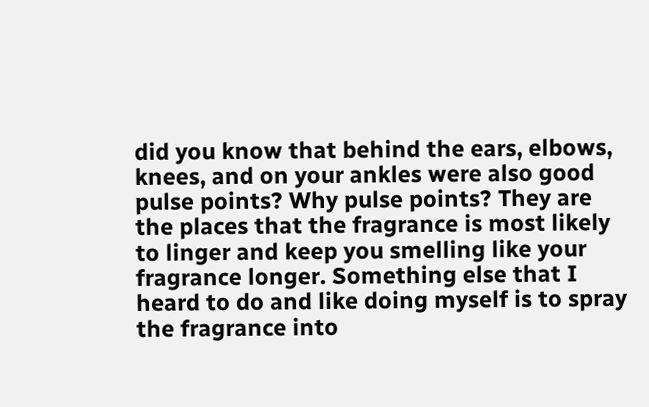did you know that behind the ears, elbows, knees, and on your ankles were also good pulse points? Why pulse points? They are the places that the fragrance is most likely to linger and keep you smelling like your fragrance longer. Something else that I heard to do and like doing myself is to spray the fragrance into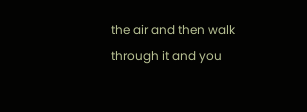the air and then walk through it and you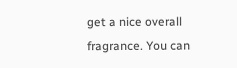get a nice overall fragrance. You can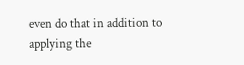even do that in addition to applying the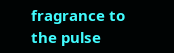fragrance to the pulse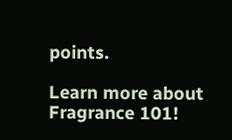points.

Learn more about Fragrance 101!